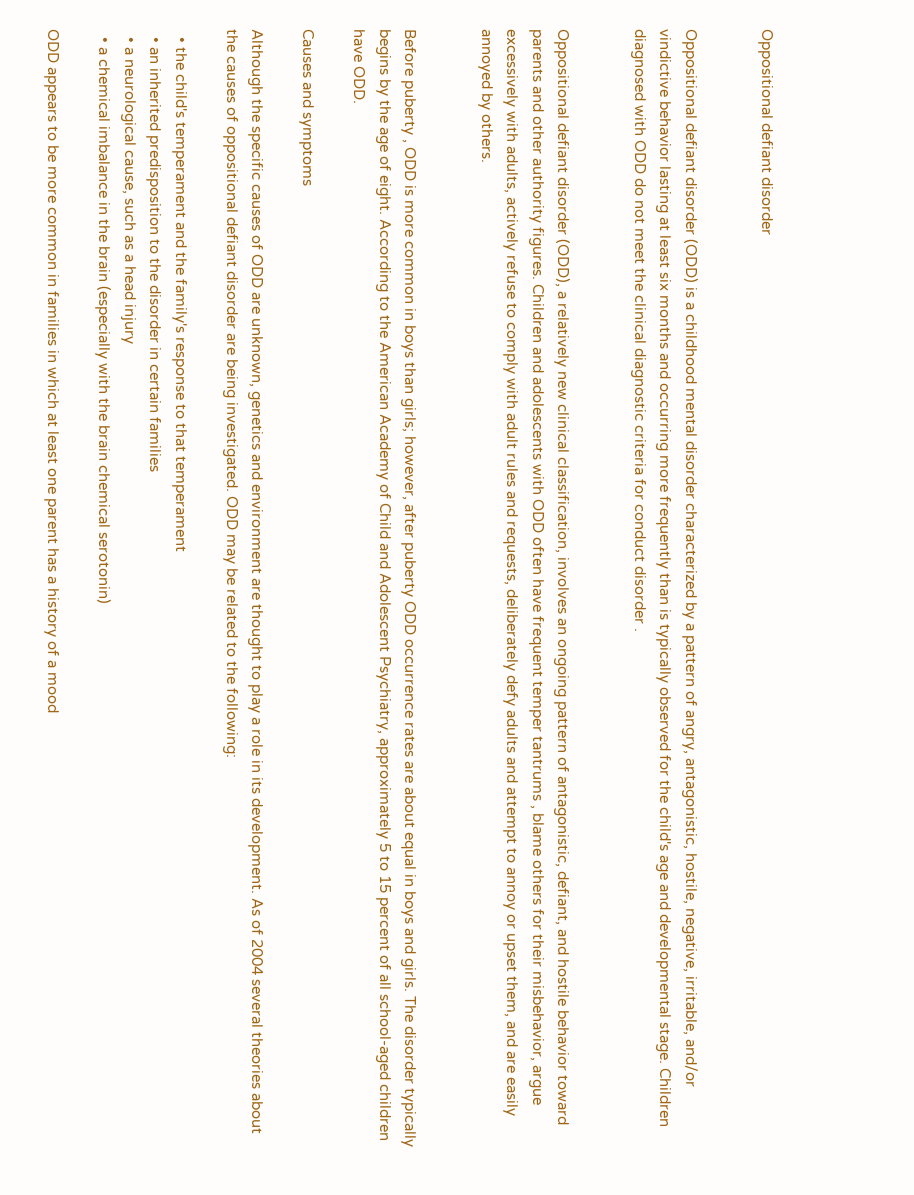Oppositional defiant disorder


Oppositional defiant disorder (ODD) is a childhood mental disorder characterized by a pattern of angry, antagonistic, hostile, negative, irritable, and/or vindictive behavior lasting at least six months and occurring more frequently than is typically observed for the child's age and developmental stage. Children diagnosed with ODD do not meet the clinical diagnostic criteria for conduct disorder .


Oppositional defiant disorder (ODD), a relatively new clinical classification, involves an ongoing pattern of antagonistic, defiant, and hostile behavior toward parents and other authority figures. Children and adolescents with ODD often have frequent temper tantrums , blame others for their misbehavior, argue excessively with adults, actively refuse to comply with adult rules and requests, deliberately defy adults and attempt to annoy or upset them, and are easily annoyed by others.


Before puberty , ODD is more common in boys than girls; however, after puberty ODD occurrence rates are about equal in boys and girls. The disorder typically begins by the age of eight. According to the American Academy of Child and Adolescent Psychiatry, approximately 5 to 15 percent of all school-aged children have ODD.

Causes and symptoms

Although the specific causes of ODD are unknown, genetics and environment are thought to play a role in its development. As of 2004 several theories about the causes of oppositional defiant disorder are being investigated. ODD may be related to the following:

  • the child's temperament and the family's response to that temperament
  • an inherited predisposition to the disorder in certain families
  • a neurological cause, such as a head injury
  • a chemical imbalance in the brain (especially with the brain chemical serotonin)

ODD appears to be more common in families in which at least one parent has a history of a mood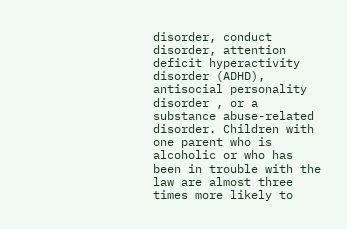disorder, conduct disorder, attention deficit hyperactivity disorder (ADHD), antisocial personality disorder , or a substance abuse-related disorder. Children with one parent who is alcoholic or who has been in trouble with the law are almost three times more likely to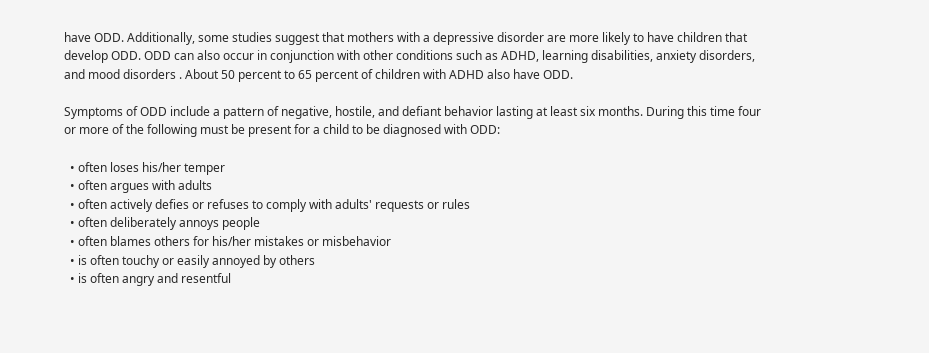have ODD. Additionally, some studies suggest that mothers with a depressive disorder are more likely to have children that develop ODD. ODD can also occur in conjunction with other conditions such as ADHD, learning disabilities, anxiety disorders, and mood disorders . About 50 percent to 65 percent of children with ADHD also have ODD.

Symptoms of ODD include a pattern of negative, hostile, and defiant behavior lasting at least six months. During this time four or more of the following must be present for a child to be diagnosed with ODD:

  • often loses his/her temper
  • often argues with adults
  • often actively defies or refuses to comply with adults' requests or rules
  • often deliberately annoys people
  • often blames others for his/her mistakes or misbehavior
  • is often touchy or easily annoyed by others
  • is often angry and resentful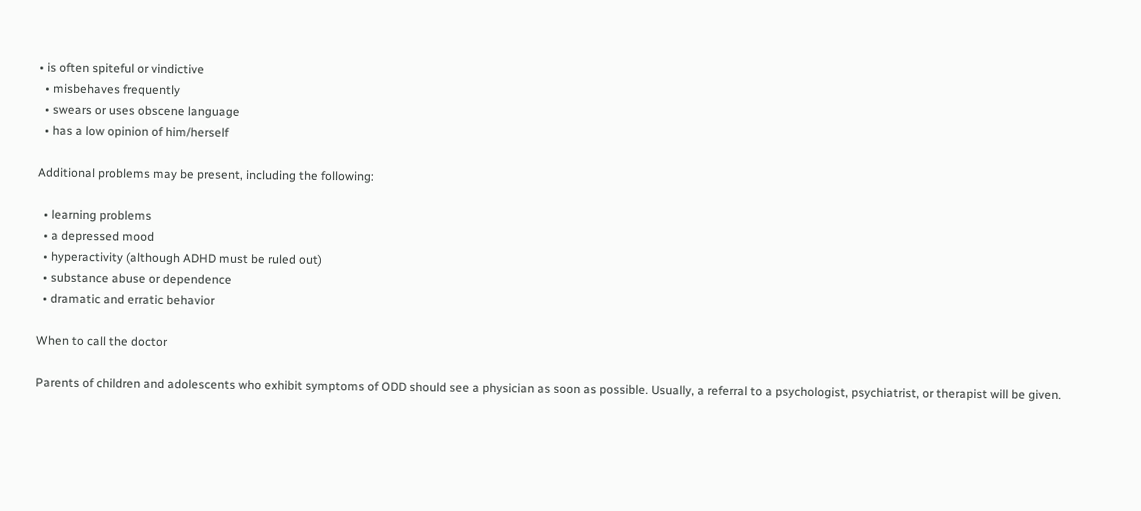• is often spiteful or vindictive
  • misbehaves frequently
  • swears or uses obscene language
  • has a low opinion of him/herself

Additional problems may be present, including the following:

  • learning problems
  • a depressed mood
  • hyperactivity (although ADHD must be ruled out)
  • substance abuse or dependence
  • dramatic and erratic behavior

When to call the doctor

Parents of children and adolescents who exhibit symptoms of ODD should see a physician as soon as possible. Usually, a referral to a psychologist, psychiatrist, or therapist will be given.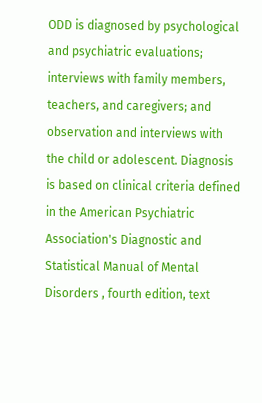ODD is diagnosed by psychological and psychiatric evaluations; interviews with family members, teachers, and caregivers; and observation and interviews with the child or adolescent. Diagnosis is based on clinical criteria defined in the American Psychiatric Association's Diagnostic and Statistical Manual of Mental Disorders , fourth edition, text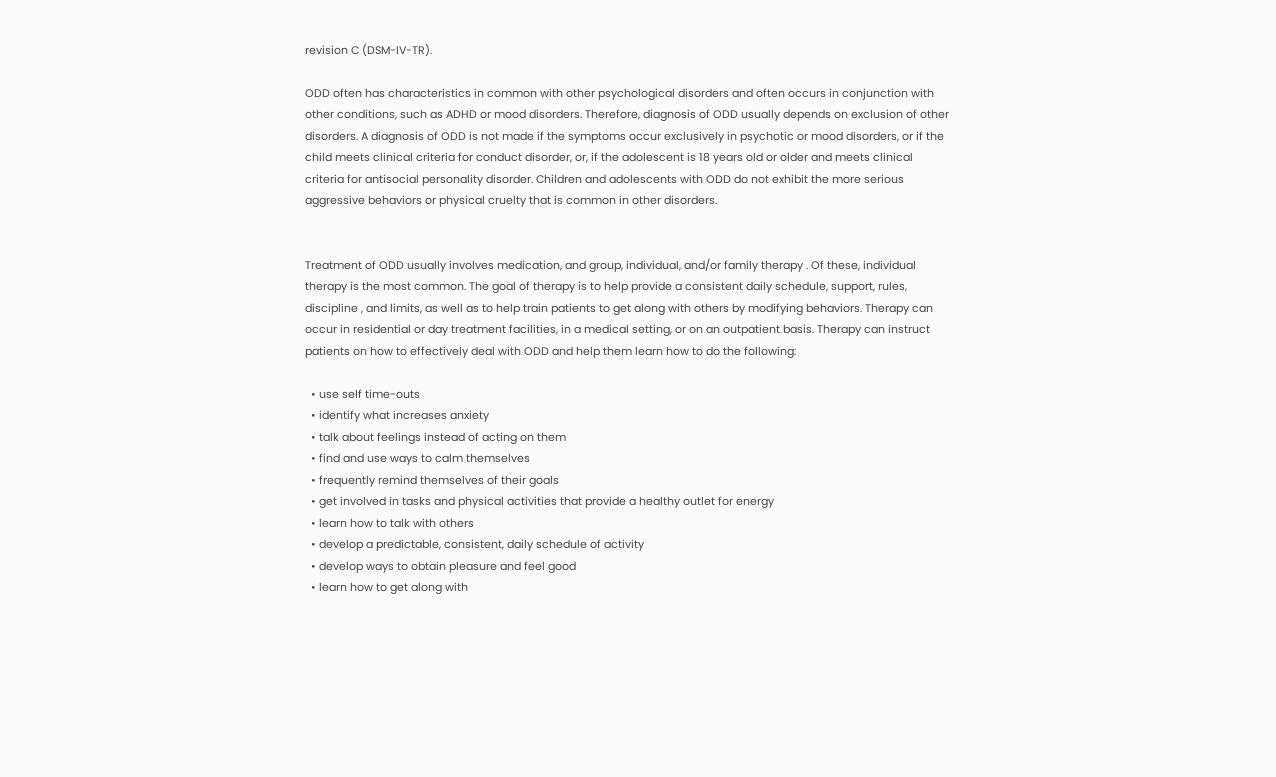revision C (DSM-IV-TR).

ODD often has characteristics in common with other psychological disorders and often occurs in conjunction with other conditions, such as ADHD or mood disorders. Therefore, diagnosis of ODD usually depends on exclusion of other disorders. A diagnosis of ODD is not made if the symptoms occur exclusively in psychotic or mood disorders, or if the child meets clinical criteria for conduct disorder, or, if the adolescent is 18 years old or older and meets clinical criteria for antisocial personality disorder. Children and adolescents with ODD do not exhibit the more serious aggressive behaviors or physical cruelty that is common in other disorders.


Treatment of ODD usually involves medication, and group, individual, and/or family therapy . Of these, individual therapy is the most common. The goal of therapy is to help provide a consistent daily schedule, support, rules, discipline , and limits, as well as to help train patients to get along with others by modifying behaviors. Therapy can occur in residential or day treatment facilities, in a medical setting, or on an outpatient basis. Therapy can instruct patients on how to effectively deal with ODD and help them learn how to do the following:

  • use self time-outs
  • identify what increases anxiety
  • talk about feelings instead of acting on them
  • find and use ways to calm themselves
  • frequently remind themselves of their goals
  • get involved in tasks and physical activities that provide a healthy outlet for energy
  • learn how to talk with others
  • develop a predictable, consistent, daily schedule of activity
  • develop ways to obtain pleasure and feel good
  • learn how to get along with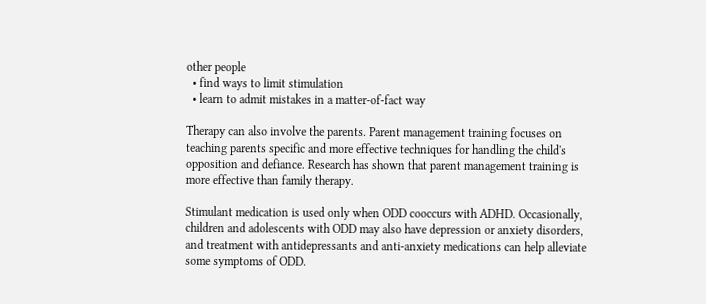other people
  • find ways to limit stimulation
  • learn to admit mistakes in a matter-of-fact way

Therapy can also involve the parents. Parent management training focuses on teaching parents specific and more effective techniques for handling the child's opposition and defiance. Research has shown that parent management training is more effective than family therapy.

Stimulant medication is used only when ODD cooccurs with ADHD. Occasionally, children and adolescents with ODD may also have depression or anxiety disorders, and treatment with antidepressants and anti-anxiety medications can help alleviate some symptoms of ODD.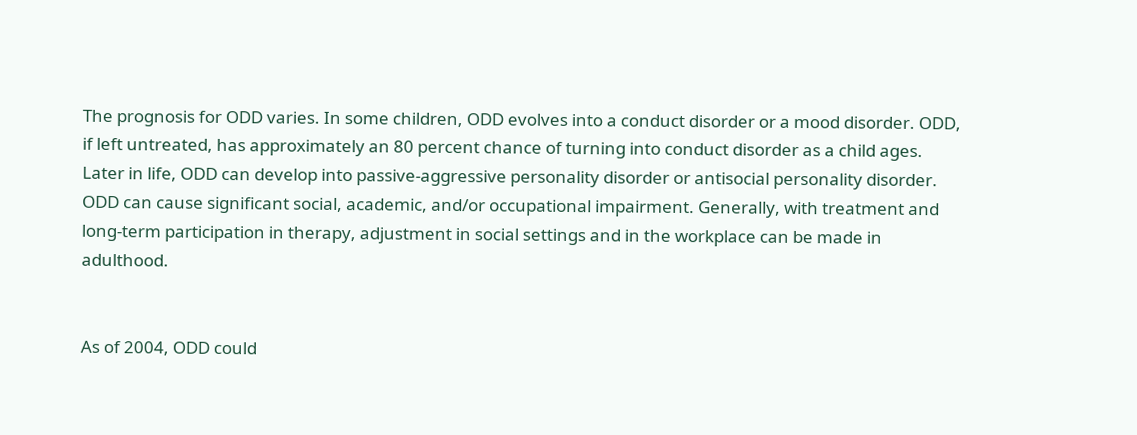The prognosis for ODD varies. In some children, ODD evolves into a conduct disorder or a mood disorder. ODD, if left untreated, has approximately an 80 percent chance of turning into conduct disorder as a child ages. Later in life, ODD can develop into passive-aggressive personality disorder or antisocial personality disorder. ODD can cause significant social, academic, and/or occupational impairment. Generally, with treatment and long-term participation in therapy, adjustment in social settings and in the workplace can be made in adulthood.


As of 2004, ODD could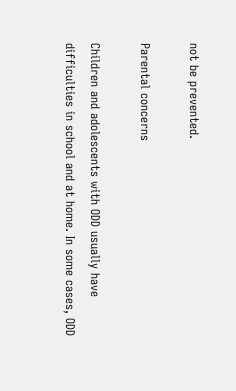not be prevented.

Parental concerns

Children and adolescents with ODD usually have difficulties in school and at home. In some cases, ODD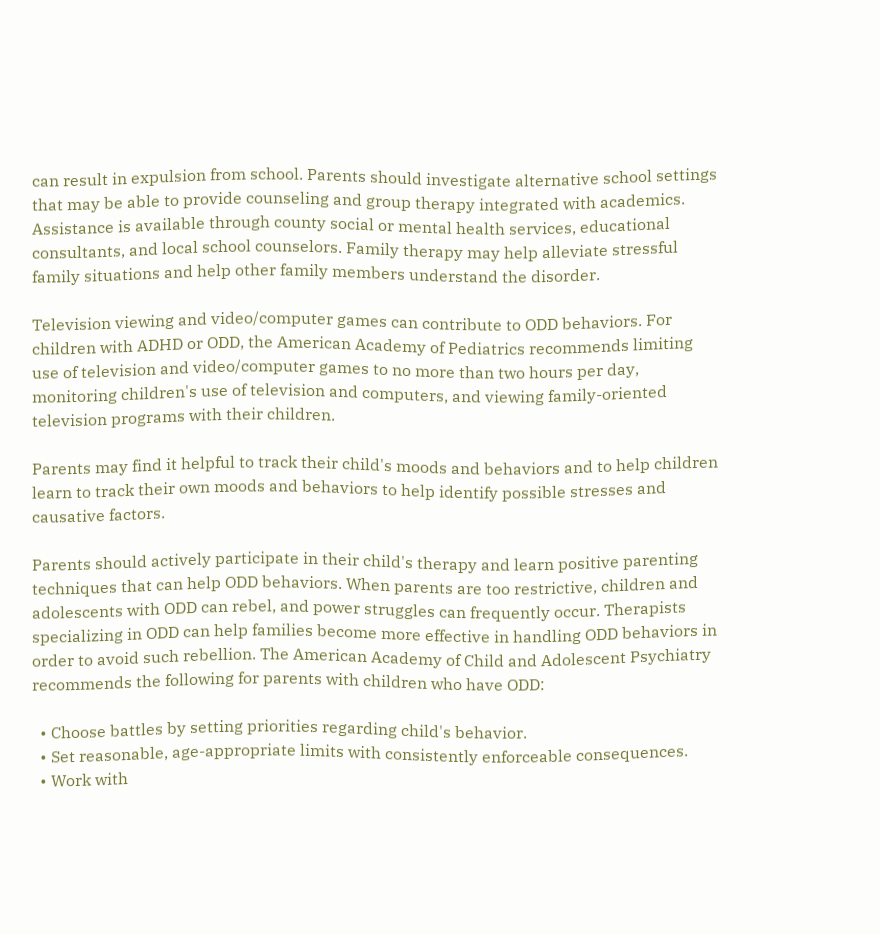can result in expulsion from school. Parents should investigate alternative school settings that may be able to provide counseling and group therapy integrated with academics. Assistance is available through county social or mental health services, educational consultants, and local school counselors. Family therapy may help alleviate stressful family situations and help other family members understand the disorder.

Television viewing and video/computer games can contribute to ODD behaviors. For children with ADHD or ODD, the American Academy of Pediatrics recommends limiting use of television and video/computer games to no more than two hours per day, monitoring children's use of television and computers, and viewing family-oriented television programs with their children.

Parents may find it helpful to track their child's moods and behaviors and to help children learn to track their own moods and behaviors to help identify possible stresses and causative factors.

Parents should actively participate in their child's therapy and learn positive parenting techniques that can help ODD behaviors. When parents are too restrictive, children and adolescents with ODD can rebel, and power struggles can frequently occur. Therapists specializing in ODD can help families become more effective in handling ODD behaviors in order to avoid such rebellion. The American Academy of Child and Adolescent Psychiatry recommends the following for parents with children who have ODD:

  • Choose battles by setting priorities regarding child's behavior.
  • Set reasonable, age-appropriate limits with consistently enforceable consequences.
  • Work with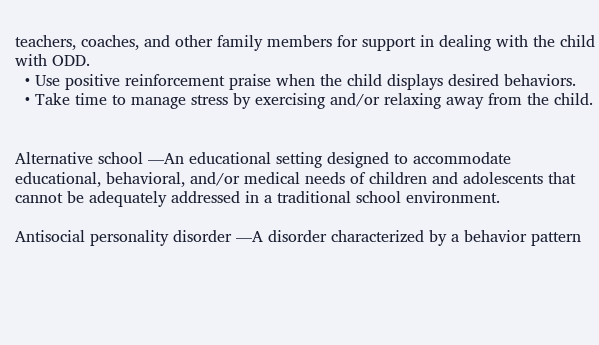teachers, coaches, and other family members for support in dealing with the child with ODD.
  • Use positive reinforcement praise when the child displays desired behaviors.
  • Take time to manage stress by exercising and/or relaxing away from the child.


Alternative school —An educational setting designed to accommodate educational, behavioral, and/or medical needs of children and adolescents that cannot be adequately addressed in a traditional school environment.

Antisocial personality disorder —A disorder characterized by a behavior pattern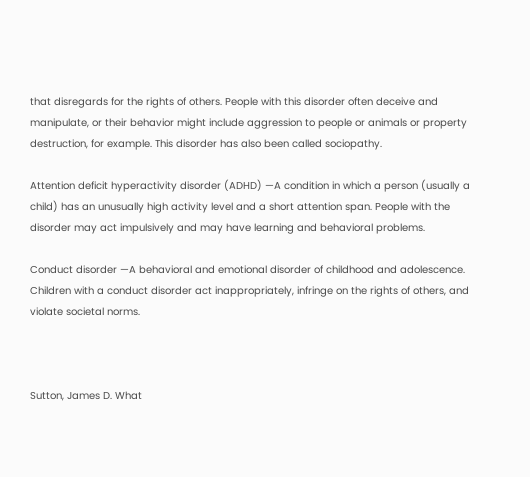that disregards for the rights of others. People with this disorder often deceive and manipulate, or their behavior might include aggression to people or animals or property destruction, for example. This disorder has also been called sociopathy.

Attention deficit hyperactivity disorder (ADHD) —A condition in which a person (usually a child) has an unusually high activity level and a short attention span. People with the disorder may act impulsively and may have learning and behavioral problems.

Conduct disorder —A behavioral and emotional disorder of childhood and adolescence. Children with a conduct disorder act inappropriately, infringe on the rights of others, and violate societal norms.



Sutton, James D. What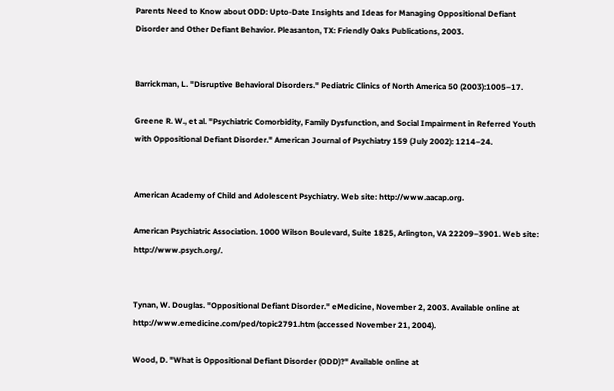Parents Need to Know about ODD: Upto-Date Insights and Ideas for Managing Oppositional Defiant Disorder and Other Defiant Behavior. Pleasanton, TX: Friendly Oaks Publications, 2003.


Barrickman, L. "Disruptive Behavioral Disorders." Pediatric Clinics of North America 50 (2003):1005–17.

Greene R. W., et al. "Psychiatric Comorbidity, Family Dysfunction, and Social Impairment in Referred Youth with Oppositional Defiant Disorder." American Journal of Psychiatry 159 (July 2002): 1214–24.


American Academy of Child and Adolescent Psychiatry. Web site: http://www.aacap.org.

American Psychiatric Association. 1000 Wilson Boulevard, Suite 1825, Arlington, VA 22209–3901. Web site: http://www.psych.org/.


Tynan, W. Douglas. "Oppositional Defiant Disorder." eMedicine, November 2, 2003. Available online at http://www.emedicine.com/ped/topic2791.htm (accessed November 21, 2004).

Wood, D. "What is Oppositional Defiant Disorder (ODD)?" Available online at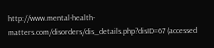http://www.mental-health-matters.com/disorders/dis_details.php?disID=67 (accessed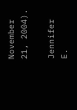November 21, 2004).

Jennifer E.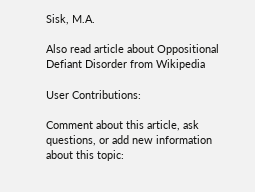Sisk, M.A.

Also read article about Oppositional Defiant Disorder from Wikipedia

User Contributions:

Comment about this article, ask questions, or add new information about this topic: